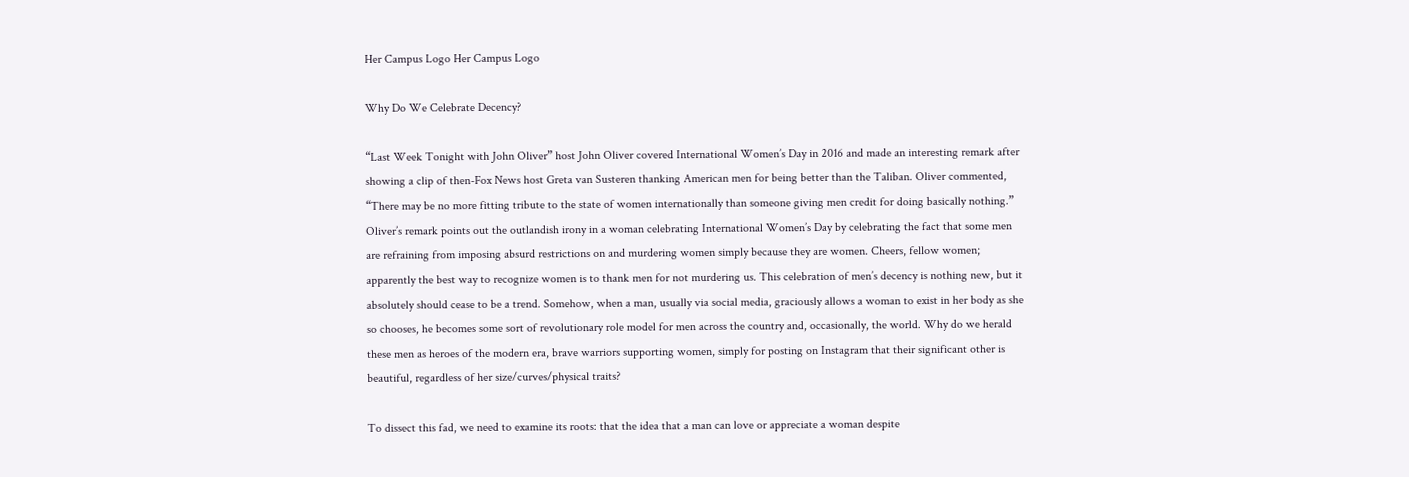Her Campus Logo Her Campus Logo

Why Do We Celebrate Decency?

“Last Week Tonight with John Oliver” host John Oliver covered International Women’s Day in 2016 and made an interesting remark after showing a clip of then-Fox News host Greta van Susteren thanking American men for being better than the Taliban. Oliver commented, “There may be no more fitting tribute to the state of women internationally than someone giving men credit for doing basically nothing.” Oliver’s remark points out the outlandish irony in a woman celebrating International Women’s Day by celebrating the fact that some men are refraining from imposing absurd restrictions on and murdering women simply because they are women. Cheers, fellow women; apparently the best way to recognize women is to thank men for not murdering us. This celebration of men’s decency is nothing new, but it absolutely should cease to be a trend. Somehow, when a man, usually via social media, graciously allows a woman to exist in her body as she so chooses, he becomes some sort of revolutionary role model for men across the country and, occasionally, the world. Why do we herald these men as heroes of the modern era, brave warriors supporting women, simply for posting on Instagram that their significant other is beautiful, regardless of her size/curves/physical traits?

To dissect this fad, we need to examine its roots: that the idea that a man can love or appreciate a woman despite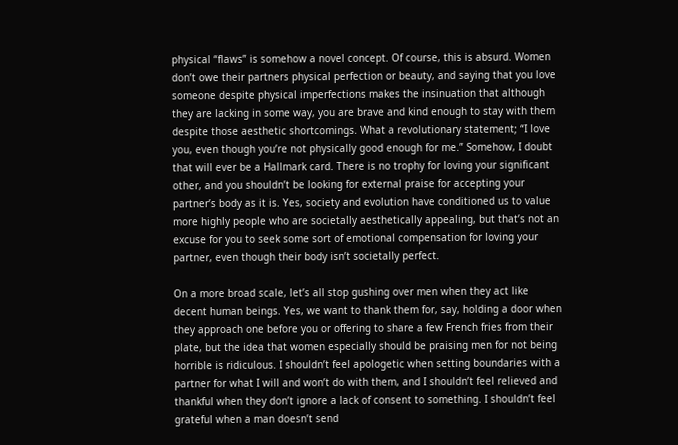physical “flaws” is somehow a novel concept. Of course, this is absurd. Women don’t owe their partners physical perfection or beauty, and saying that you love someone despite physical imperfections makes the insinuation that although they are lacking in some way, you are brave and kind enough to stay with them despite those aesthetic shortcomings. What a revolutionary statement; “I love you, even though you’re not physically good enough for me.” Somehow, I doubt that will ever be a Hallmark card. There is no trophy for loving your significant other, and you shouldn’t be looking for external praise for accepting your partner’s body as it is. Yes, society and evolution have conditioned us to value more highly people who are societally aesthetically appealing, but that’s not an excuse for you to seek some sort of emotional compensation for loving your partner, even though their body isn’t societally perfect.

On a more broad scale, let’s all stop gushing over men when they act like decent human beings. Yes, we want to thank them for, say, holding a door when they approach one before you or offering to share a few French fries from their plate, but the idea that women especially should be praising men for not being horrible is ridiculous. I shouldn’t feel apologetic when setting boundaries with a partner for what I will and won’t do with them, and I shouldn’t feel relieved and thankful when they don’t ignore a lack of consent to something. I shouldn’t feel grateful when a man doesn’t send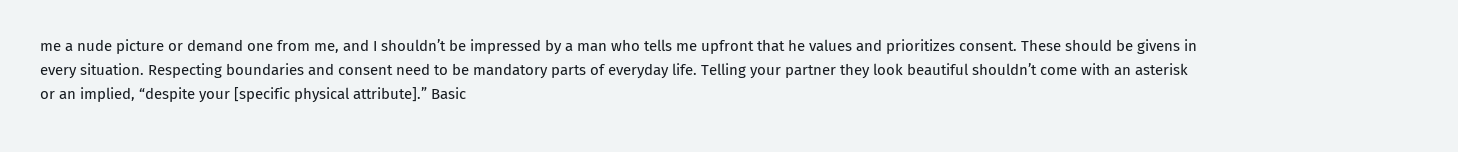me a nude picture or demand one from me, and I shouldn’t be impressed by a man who tells me upfront that he values and prioritizes consent. These should be givens in every situation. Respecting boundaries and consent need to be mandatory parts of everyday life. Telling your partner they look beautiful shouldn’t come with an asterisk or an implied, “despite your [specific physical attribute].” Basic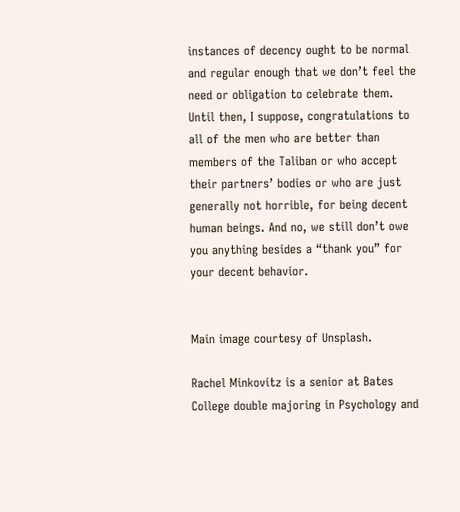instances of decency ought to be normal and regular enough that we don’t feel the need or obligation to celebrate them. Until then, I suppose, congratulations to all of the men who are better than members of the Taliban or who accept their partners’ bodies or who are just generally not horrible, for being decent human beings. And no, we still don’t owe you anything besides a “thank you” for your decent behavior.


Main image courtesy of Unsplash.

Rachel Minkovitz is a senior at Bates College double majoring in Psychology and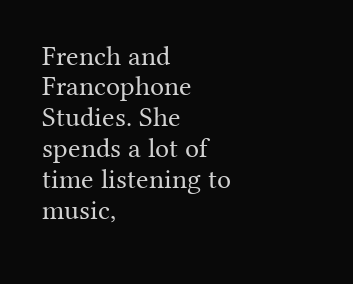French and Francophone Studies. She spends a lot of time listening to music,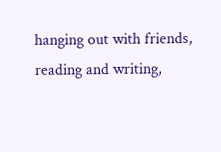hanging out with friends, reading and writing,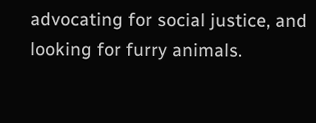advocating for social justice, and looking for furry animals.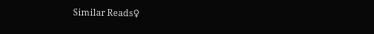Similar Reads♀